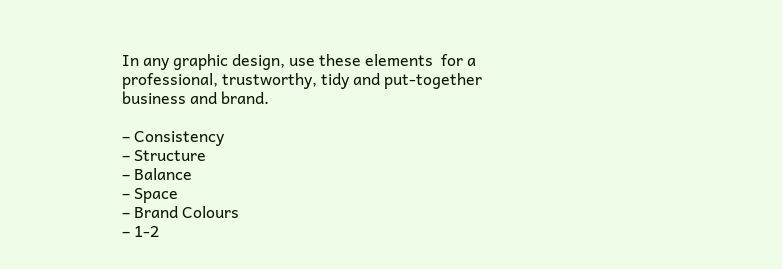In any graphic design, use these elements  for a professional, trustworthy, tidy and put-together business and brand.

– Consistency
– Structure
– Balance
– Space
– Brand Colours
– 1-2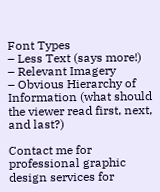Font Types
– Less Text (says more!)
– Relevant Imagery
– Obvious Hierarchy of Information (what should the viewer read first, next, and last?)

Contact me for professional graphic design services for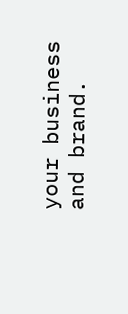your business and brand.